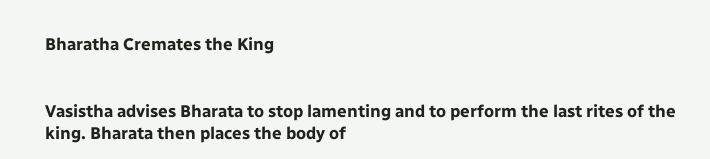Bharatha Cremates the King


Vasistha advises Bharata to stop lamenting and to perform the last rites of the king. Bharata then places the body of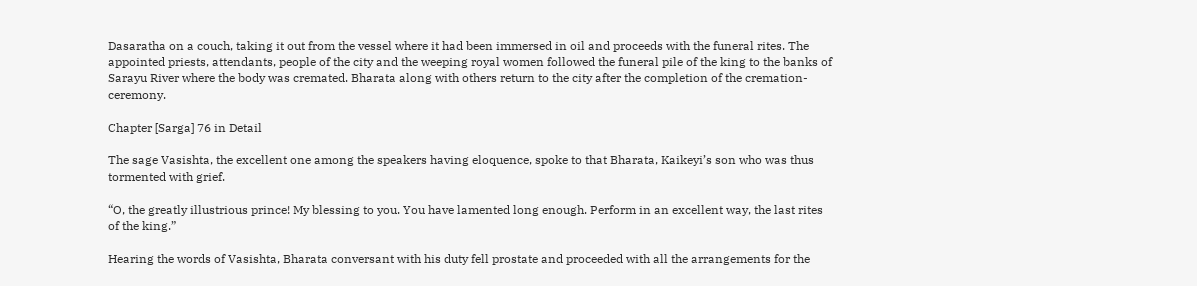Dasaratha on a couch, taking it out from the vessel where it had been immersed in oil and proceeds with the funeral rites. The appointed priests, attendants, people of the city and the weeping royal women followed the funeral pile of the king to the banks of Sarayu River where the body was cremated. Bharata along with others return to the city after the completion of the cremation-ceremony.

Chapter [Sarga] 76 in Detail

The sage Vasishta, the excellent one among the speakers having eloquence, spoke to that Bharata, Kaikeyi’s son who was thus tormented with grief.

“O, the greatly illustrious prince! My blessing to you. You have lamented long enough. Perform in an excellent way, the last rites of the king.”

Hearing the words of Vasishta, Bharata conversant with his duty fell prostate and proceeded with all the arrangements for the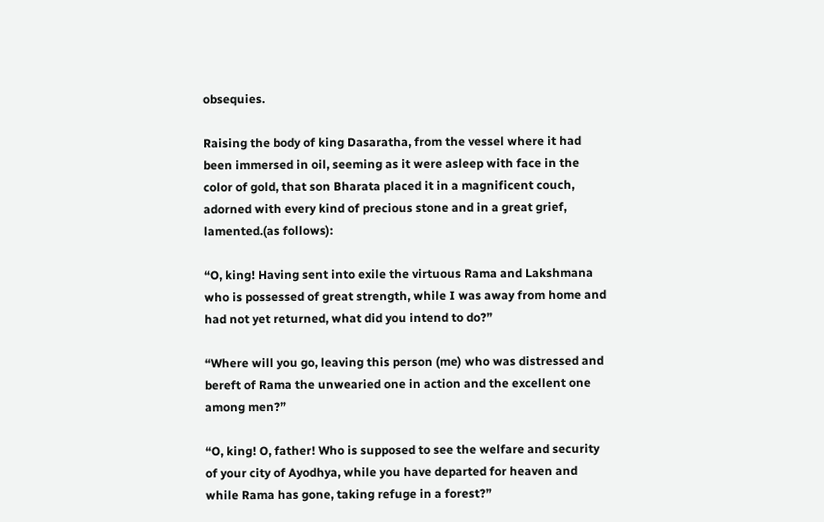obsequies.

Raising the body of king Dasaratha, from the vessel where it had been immersed in oil, seeming as it were asleep with face in the color of gold, that son Bharata placed it in a magnificent couch, adorned with every kind of precious stone and in a great grief, lamented.(as follows):

“O, king! Having sent into exile the virtuous Rama and Lakshmana who is possessed of great strength, while I was away from home and had not yet returned, what did you intend to do?”

“Where will you go, leaving this person (me) who was distressed and bereft of Rama the unwearied one in action and the excellent one among men?”

“O, king! O, father! Who is supposed to see the welfare and security of your city of Ayodhya, while you have departed for heaven and while Rama has gone, taking refuge in a forest?”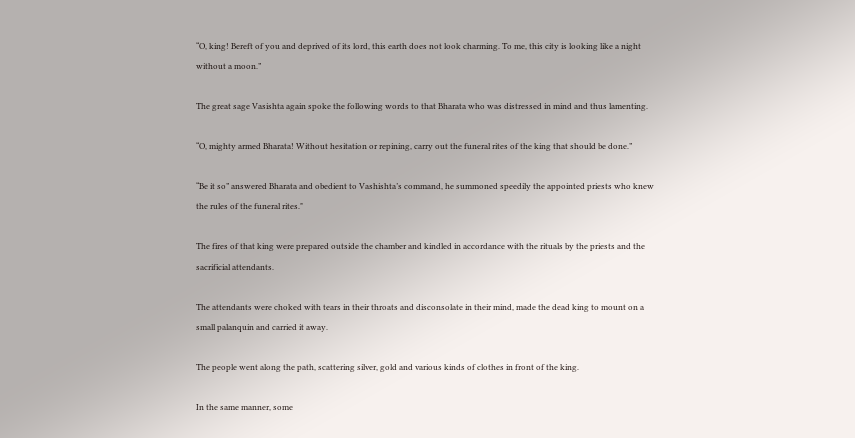“O, king! Bereft of you and deprived of its lord, this earth does not look charming. To me, this city is looking like a night without a moon.”

The great sage Vasishta again spoke the following words to that Bharata who was distressed in mind and thus lamenting.

“O, mighty armed Bharata! Without hesitation or repining, carry out the funeral rites of the king that should be done.”

“Be it so” answered Bharata and obedient to Vashishta’s command, he summoned speedily the appointed priests who knew the rules of the funeral rites."

The fires of that king were prepared outside the chamber and kindled in accordance with the rituals by the priests and the sacrificial attendants.

The attendants were choked with tears in their throats and disconsolate in their mind, made the dead king to mount on a small palanquin and carried it away.

The people went along the path, scattering silver, gold and various kinds of clothes in front of the king.

In the same manner, some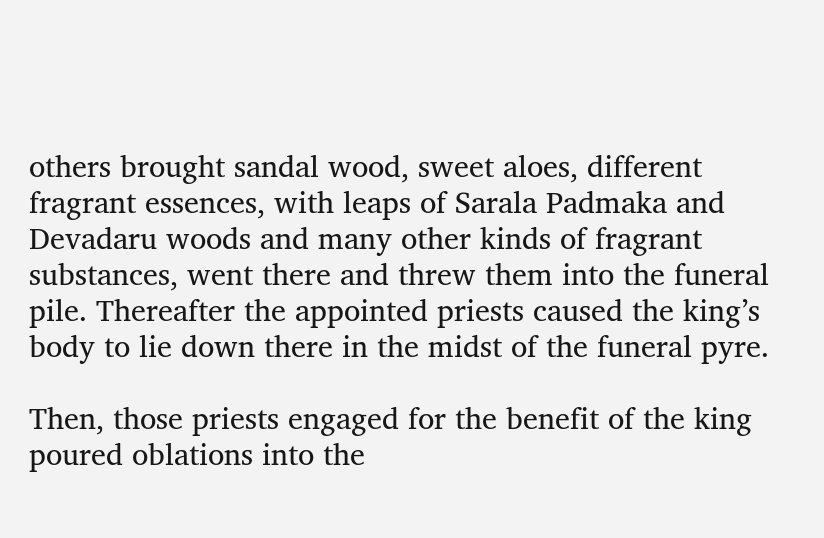others brought sandal wood, sweet aloes, different fragrant essences, with leaps of Sarala Padmaka and Devadaru woods and many other kinds of fragrant substances, went there and threw them into the funeral pile. Thereafter the appointed priests caused the king’s body to lie down there in the midst of the funeral pyre.

Then, those priests engaged for the benefit of the king poured oblations into the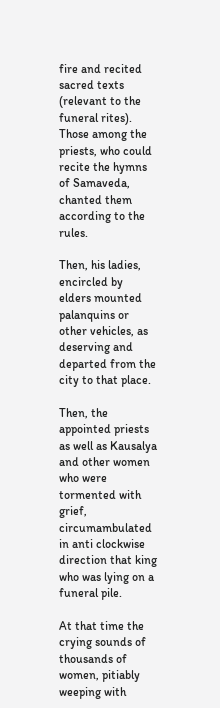fire and recited sacred texts (relevant to the funeral rites). Those among the priests, who could recite the hymns of Samaveda, chanted them according to the rules.

Then, his ladies, encircled by elders mounted palanquins or other vehicles, as deserving and departed from the city to that place.

Then, the appointed priests as well as Kausalya and other women who were tormented with grief, circumambulated in anti clockwise direction that king who was lying on a funeral pile.

At that time the crying sounds of thousands of women, pitiably weeping with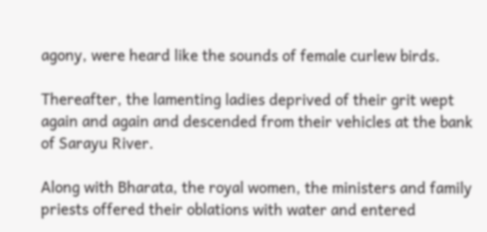agony, were heard like the sounds of female curlew birds.

Thereafter, the lamenting ladies deprived of their grit wept again and again and descended from their vehicles at the bank of Sarayu River.

Along with Bharata, the royal women, the ministers and family priests offered their oblations with water and entered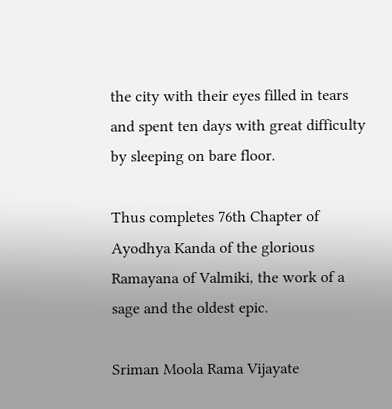the city with their eyes filled in tears and spent ten days with great difficulty by sleeping on bare floor.

Thus completes 76th Chapter of Ayodhya Kanda of the glorious Ramayana of Valmiki, the work of a sage and the oldest epic.

Sriman Moola Rama Vijayate